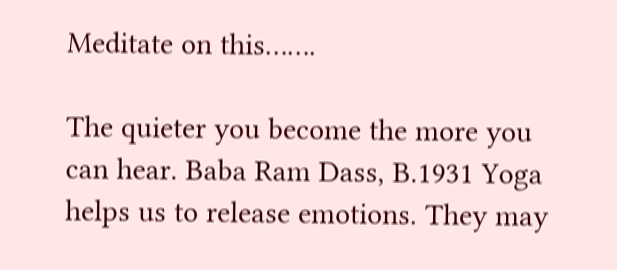Meditate on this…….

The quieter you become the more you can hear. Baba Ram Dass, B.1931 Yoga helps us to release emotions. They may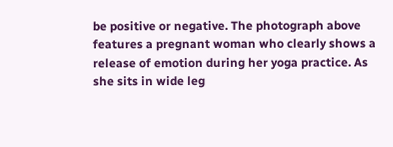be positive or negative. The photograph above features a pregnant woman who clearly shows a release of emotion during her yoga practice. As she sits in wide leg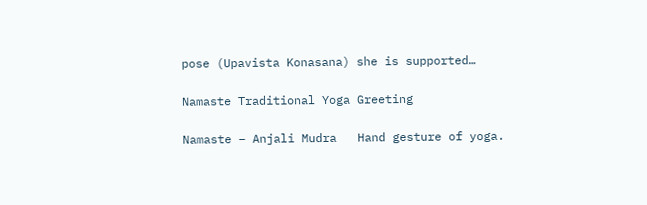pose (Upavista Konasana) she is supported…

Namaste Traditional Yoga Greeting

Namaste – Anjali Mudra   Hand gesture of yoga.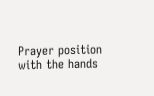Prayer position with the hands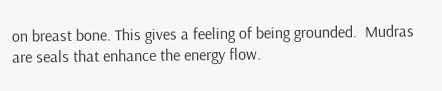on breast bone. This gives a feeling of being grounded.  Mudras  are seals that enhance the energy flow.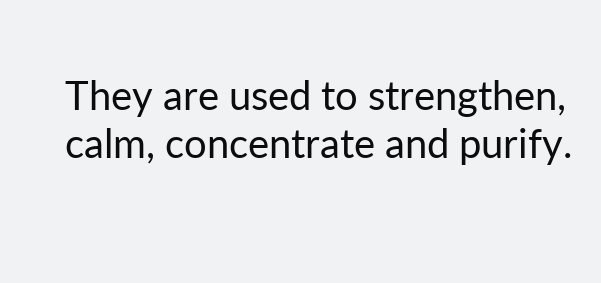They are used to strengthen, calm, concentrate and purify.